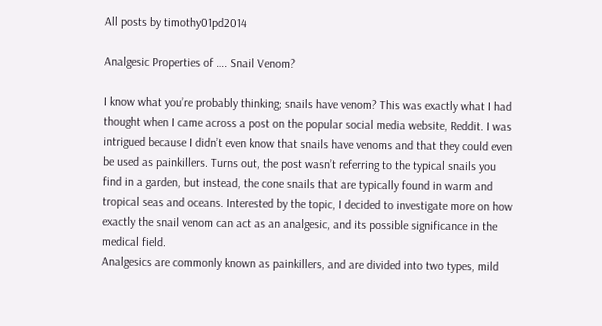All posts by timothy01pd2014

Analgesic Properties of …. Snail Venom?

I know what you’re probably thinking; snails have venom? This was exactly what I had thought when I came across a post on the popular social media website, Reddit. I was intrigued because I didn’t even know that snails have venoms and that they could even be used as painkillers. Turns out, the post wasn’t referring to the typical snails you find in a garden, but instead, the cone snails that are typically found in warm and tropical seas and oceans. Interested by the topic, I decided to investigate more on how exactly the snail venom can act as an analgesic, and its possible significance in the medical field.
Analgesics are commonly known as painkillers, and are divided into two types, mild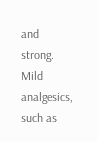and strong. Mild analgesics, such as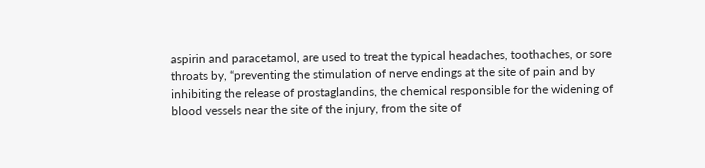aspirin and paracetamol, are used to treat the typical headaches, toothaches, or sore throats by, “preventing the stimulation of nerve endings at the site of pain and by inhibiting the release of prostaglandins, the chemical responsible for the widening of blood vessels near the site of the injury, from the site of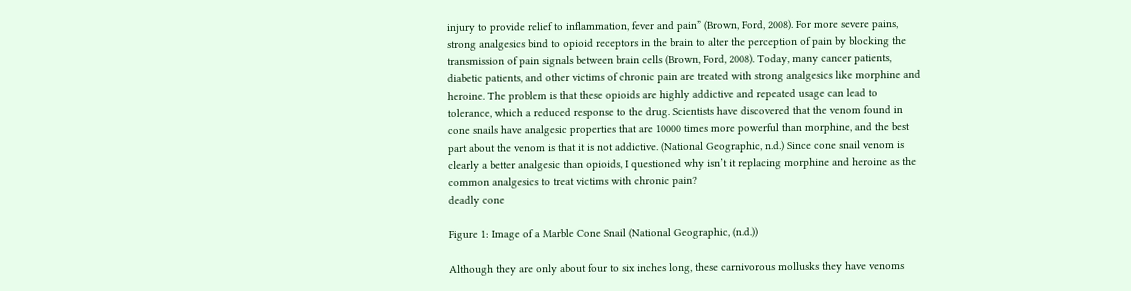injury to provide relief to inflammation, fever and pain” (Brown, Ford, 2008). For more severe pains, strong analgesics bind to opioid receptors in the brain to alter the perception of pain by blocking the transmission of pain signals between brain cells (Brown, Ford, 2008). Today, many cancer patients, diabetic patients, and other victims of chronic pain are treated with strong analgesics like morphine and heroine. The problem is that these opioids are highly addictive and repeated usage can lead to tolerance, which a reduced response to the drug. Scientists have discovered that the venom found in cone snails have analgesic properties that are 10000 times more powerful than morphine, and the best part about the venom is that it is not addictive. (National Geographic, n.d.) Since cone snail venom is clearly a better analgesic than opioids, I questioned why isn’t it replacing morphine and heroine as the common analgesics to treat victims with chronic pain?
deadly cone

Figure 1: Image of a Marble Cone Snail (National Geographic, (n.d.))

Although they are only about four to six inches long, these carnivorous mollusks they have venoms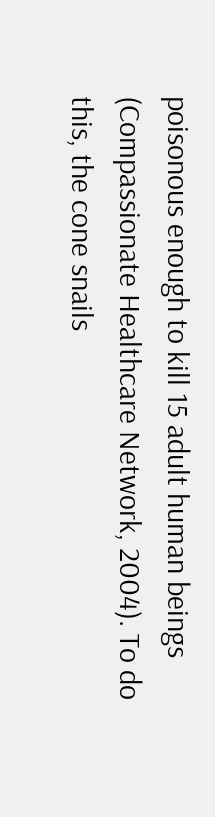poisonous enough to kill 15 adult human beings (Compassionate Healthcare Network, 2004). To do this, the cone snails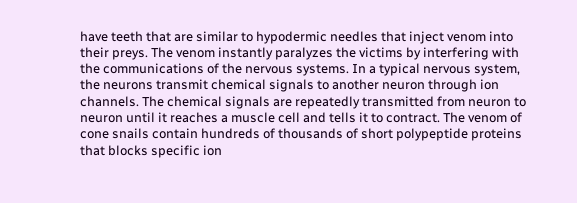have teeth that are similar to hypodermic needles that inject venom into their preys. The venom instantly paralyzes the victims by interfering with the communications of the nervous systems. In a typical nervous system, the neurons transmit chemical signals to another neuron through ion channels. The chemical signals are repeatedly transmitted from neuron to neuron until it reaches a muscle cell and tells it to contract. The venom of cone snails contain hundreds of thousands of short polypeptide proteins that blocks specific ion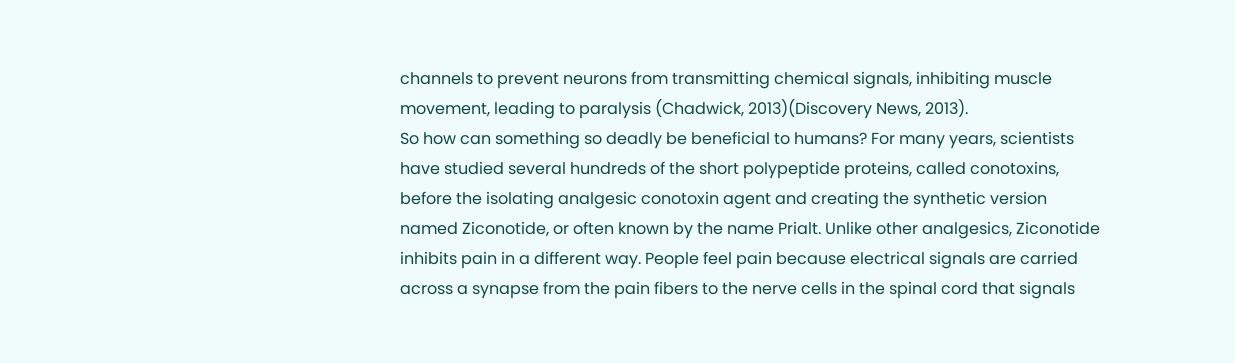channels to prevent neurons from transmitting chemical signals, inhibiting muscle movement, leading to paralysis (Chadwick, 2013)(Discovery News, 2013).
So how can something so deadly be beneficial to humans? For many years, scientists have studied several hundreds of the short polypeptide proteins, called conotoxins, before the isolating analgesic conotoxin agent and creating the synthetic version named Ziconotide, or often known by the name Prialt. Unlike other analgesics, Ziconotide inhibits pain in a different way. People feel pain because electrical signals are carried across a synapse from the pain fibers to the nerve cells in the spinal cord that signals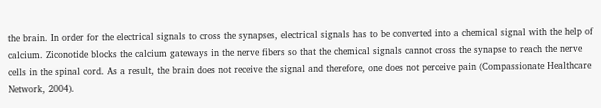the brain. In order for the electrical signals to cross the synapses, electrical signals has to be converted into a chemical signal with the help of calcium. Ziconotide blocks the calcium gateways in the nerve fibers so that the chemical signals cannot cross the synapse to reach the nerve cells in the spinal cord. As a result, the brain does not receive the signal and therefore, one does not perceive pain (Compassionate Healthcare Network, 2004).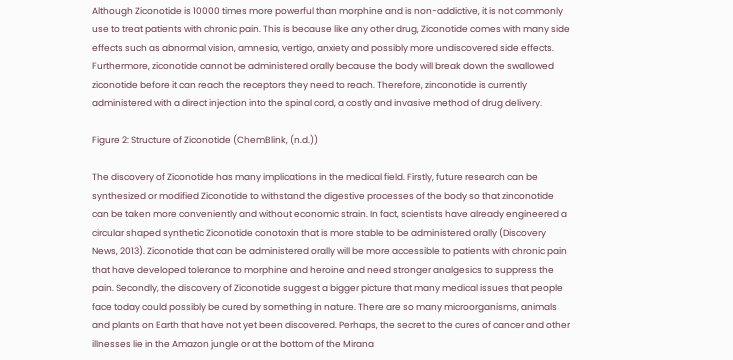Although Ziconotide is 10000 times more powerful than morphine and is non-addictive, it is not commonly use to treat patients with chronic pain. This is because like any other drug, Ziconotide comes with many side effects such as abnormal vision, amnesia, vertigo, anxiety and possibly more undiscovered side effects. Furthermore, ziconotide cannot be administered orally because the body will break down the swallowed ziconotide before it can reach the receptors they need to reach. Therefore, zinconotide is currently administered with a direct injection into the spinal cord, a costly and invasive method of drug delivery.

Figure 2: Structure of Ziconotide (ChemBlink, (n.d.))

The discovery of Ziconotide has many implications in the medical field. Firstly, future research can be synthesized or modified Ziconotide to withstand the digestive processes of the body so that zinconotide can be taken more conveniently and without economic strain. In fact, scientists have already engineered a circular shaped synthetic Ziconotide conotoxin that is more stable to be administered orally (Discovery News, 2013). Ziconotide that can be administered orally will be more accessible to patients with chronic pain that have developed tolerance to morphine and heroine and need stronger analgesics to suppress the pain. Secondly, the discovery of Ziconotide suggest a bigger picture that many medical issues that people face today could possibly be cured by something in nature. There are so many microorganisms, animals and plants on Earth that have not yet been discovered. Perhaps, the secret to the cures of cancer and other illnesses lie in the Amazon jungle or at the bottom of the Mirana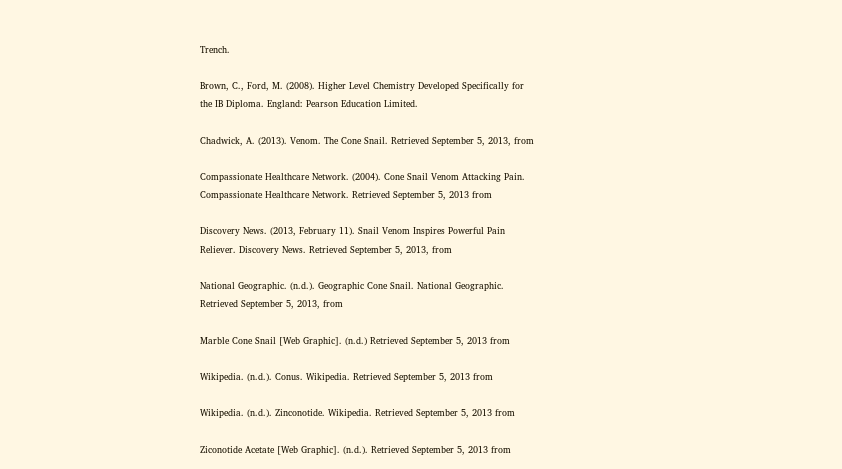Trench.

Brown, C., Ford, M. (2008). Higher Level Chemistry Developed Specifically for
the IB Diploma. England: Pearson Education Limited.

Chadwick, A. (2013). Venom. The Cone Snail. Retrieved September 5, 2013, from

Compassionate Healthcare Network. (2004). Cone Snail Venom Attacking Pain.
Compassionate Healthcare Network. Retrieved September 5, 2013 from

Discovery News. (2013, February 11). Snail Venom Inspires Powerful Pain
Reliever. Discovery News. Retrieved September 5, 2013, from

National Geographic. (n.d.). Geographic Cone Snail. National Geographic.
Retrieved September 5, 2013, from

Marble Cone Snail [Web Graphic]. (n.d.) Retrieved September 5, 2013 from

Wikipedia. (n.d.). Conus. Wikipedia. Retrieved September 5, 2013 from

Wikipedia. (n.d.). Zinconotide. Wikipedia. Retrieved September 5, 2013 from

Ziconotide Acetate [Web Graphic]. (n.d.). Retrieved September 5, 2013 from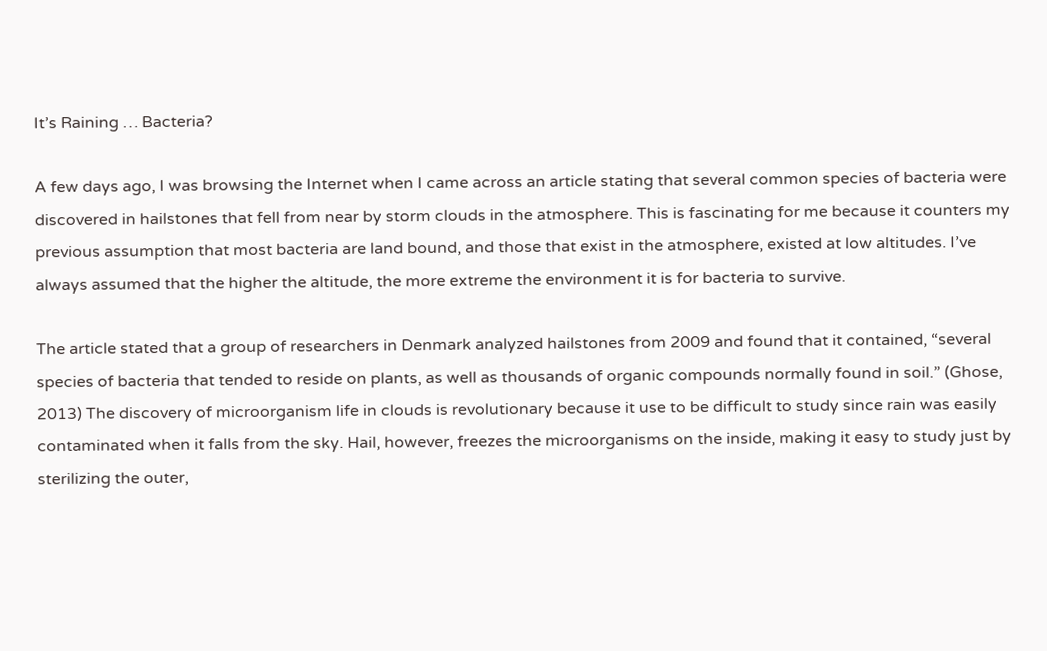It’s Raining … Bacteria?

A few days ago, I was browsing the Internet when I came across an article stating that several common species of bacteria were discovered in hailstones that fell from near by storm clouds in the atmosphere. This is fascinating for me because it counters my previous assumption that most bacteria are land bound, and those that exist in the atmosphere, existed at low altitudes. I’ve always assumed that the higher the altitude, the more extreme the environment it is for bacteria to survive.

The article stated that a group of researchers in Denmark analyzed hailstones from 2009 and found that it contained, “several species of bacteria that tended to reside on plants, as well as thousands of organic compounds normally found in soil.” (Ghose, 2013) The discovery of microorganism life in clouds is revolutionary because it use to be difficult to study since rain was easily contaminated when it falls from the sky. Hail, however, freezes the microorganisms on the inside, making it easy to study just by sterilizing the outer,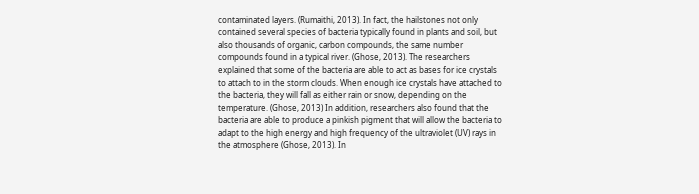contaminated layers. (Rumaithi, 2013). In fact, the hailstones not only contained several species of bacteria typically found in plants and soil, but also thousands of organic, carbon compounds, the same number compounds found in a typical river. (Ghose, 2013). The researchers explained that some of the bacteria are able to act as bases for ice crystals to attach to in the storm clouds. When enough ice crystals have attached to the bacteria, they will fall as either rain or snow, depending on the temperature. (Ghose, 2013) In addition, researchers also found that the bacteria are able to produce a pinkish pigment that will allow the bacteria to adapt to the high energy and high frequency of the ultraviolet (UV) rays in the atmosphere (Ghose, 2013). In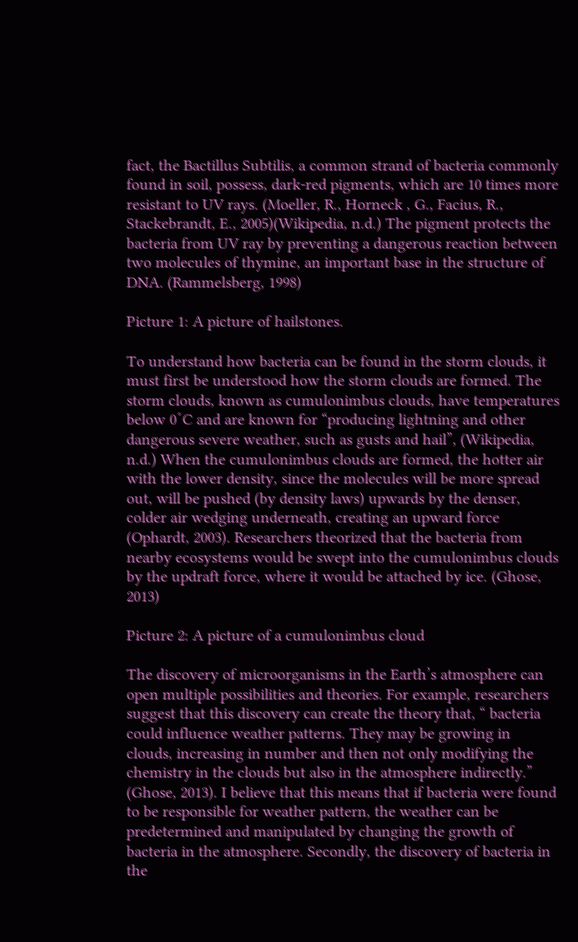fact, the Bactillus Subtilis, a common strand of bacteria commonly found in soil, possess, dark-red pigments, which are 10 times more resistant to UV rays. (Moeller, R., Horneck , G., Facius, R., Stackebrandt, E., 2005)(Wikipedia, n.d.) The pigment protects the bacteria from UV ray by preventing a dangerous reaction between two molecules of thymine, an important base in the structure of DNA. (Rammelsberg, 1998)

Picture 1: A picture of hailstones.

To understand how bacteria can be found in the storm clouds, it must first be understood how the storm clouds are formed. The storm clouds, known as cumulonimbus clouds, have temperatures below 0˚C and are known for “producing lightning and other dangerous severe weather, such as gusts and hail”, (Wikipedia, n.d.) When the cumulonimbus clouds are formed, the hotter air with the lower density, since the molecules will be more spread out, will be pushed (by density laws) upwards by the denser, colder air wedging underneath, creating an upward force (Ophardt, 2003). Researchers theorized that the bacteria from nearby ecosystems would be swept into the cumulonimbus clouds by the updraft force, where it would be attached by ice. (Ghose, 2013)

Picture 2: A picture of a cumulonimbus cloud

The discovery of microorganisms in the Earth’s atmosphere can open multiple possibilities and theories. For example, researchers suggest that this discovery can create the theory that, “ bacteria could influence weather patterns. They may be growing in clouds, increasing in number and then not only modifying the chemistry in the clouds but also in the atmosphere indirectly.” (Ghose, 2013). I believe that this means that if bacteria were found to be responsible for weather pattern, the weather can be predetermined and manipulated by changing the growth of bacteria in the atmosphere. Secondly, the discovery of bacteria in the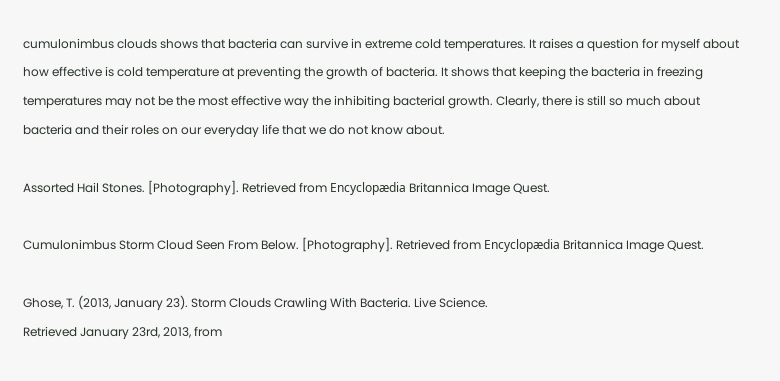cumulonimbus clouds shows that bacteria can survive in extreme cold temperatures. It raises a question for myself about how effective is cold temperature at preventing the growth of bacteria. It shows that keeping the bacteria in freezing temperatures may not be the most effective way the inhibiting bacterial growth. Clearly, there is still so much about bacteria and their roles on our everyday life that we do not know about.

Assorted Hail Stones. [Photography]. Retrieved from Encyclopædia Britannica Image Quest.

Cumulonimbus Storm Cloud Seen From Below. [Photography]. Retrieved from Encyclopædia Britannica Image Quest.

Ghose, T. (2013, January 23). Storm Clouds Crawling With Bacteria. Live Science.
Retrieved January 23rd, 2013, from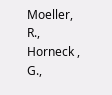Moeller, R., Horneck , G.,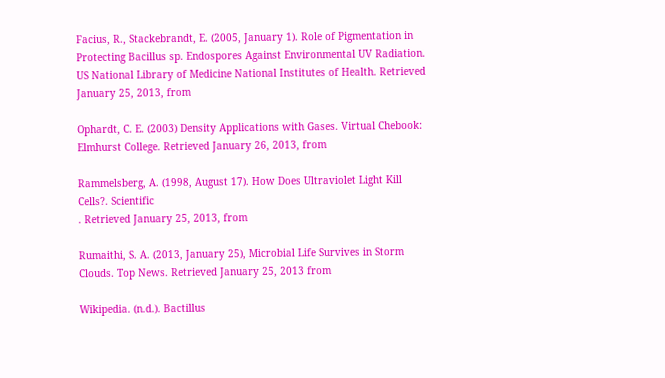Facius, R., Stackebrandt, E. (2005, January 1). Role of Pigmentation in Protecting Bacillus sp. Endospores Against Environmental UV Radiation. US National Library of Medicine National Institutes of Health. Retrieved January 25, 2013, from

Ophardt, C. E. (2003) Density Applications with Gases. Virtual Chebook: Elmhurst College. Retrieved January 26, 2013, from

Rammelsberg, A. (1998, August 17). How Does Ultraviolet Light Kill Cells?. Scientific
. Retrieved January 25, 2013, from

Rumaithi, S. A. (2013, January 25), Microbial Life Survives in Storm Clouds. Top News. Retrieved January 25, 2013 from

Wikipedia. (n.d.). Bactillus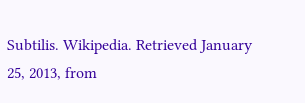Subtilis. Wikipedia. Retrieved January 25, 2013, from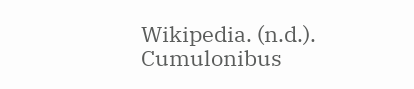Wikipedia. (n.d.). Cumulonibus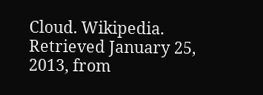Cloud. Wikipedia. Retrieved January 25, 2013, from